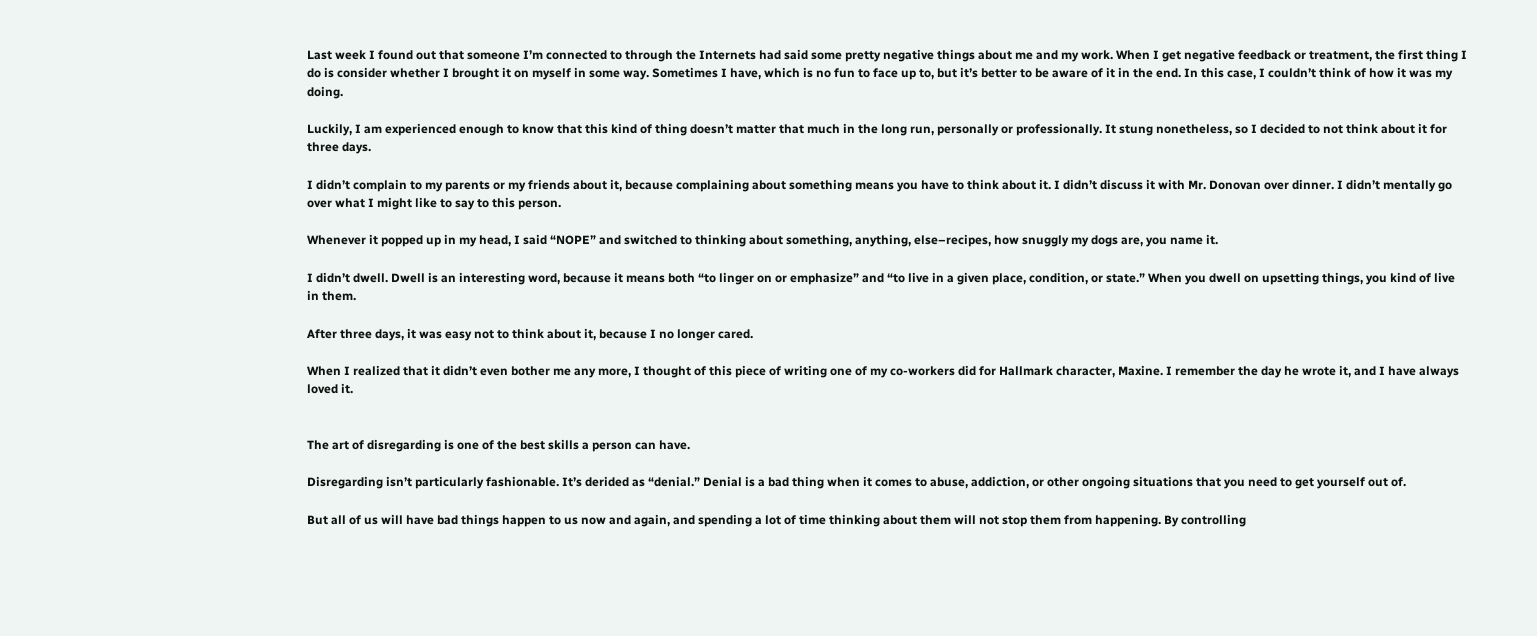Last week I found out that someone I’m connected to through the Internets had said some pretty negative things about me and my work. When I get negative feedback or treatment, the first thing I do is consider whether I brought it on myself in some way. Sometimes I have, which is no fun to face up to, but it’s better to be aware of it in the end. In this case, I couldn’t think of how it was my doing.

Luckily, I am experienced enough to know that this kind of thing doesn’t matter that much in the long run, personally or professionally. It stung nonetheless, so I decided to not think about it for three days.

I didn’t complain to my parents or my friends about it, because complaining about something means you have to think about it. I didn’t discuss it with Mr. Donovan over dinner. I didn’t mentally go over what I might like to say to this person.

Whenever it popped up in my head, I said “NOPE” and switched to thinking about something, anything, else–recipes, how snuggly my dogs are, you name it.

I didn’t dwell. Dwell is an interesting word, because it means both “to linger on or emphasize” and “to live in a given place, condition, or state.” When you dwell on upsetting things, you kind of live in them.

After three days, it was easy not to think about it, because I no longer cared.

When I realized that it didn’t even bother me any more, I thought of this piece of writing one of my co-workers did for Hallmark character, Maxine. I remember the day he wrote it, and I have always loved it.


The art of disregarding is one of the best skills a person can have.

Disregarding isn’t particularly fashionable. It’s derided as “denial.” Denial is a bad thing when it comes to abuse, addiction, or other ongoing situations that you need to get yourself out of.

But all of us will have bad things happen to us now and again, and spending a lot of time thinking about them will not stop them from happening. By controlling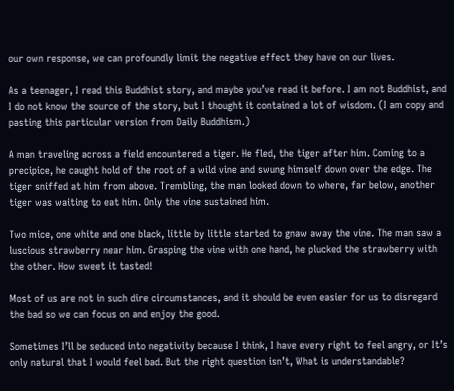our own response, we can profoundly limit the negative effect they have on our lives.

As a teenager, I read this Buddhist story, and maybe you’ve read it before. I am not Buddhist, and I do not know the source of the story, but I thought it contained a lot of wisdom. (I am copy and pasting this particular version from Daily Buddhism.)

A man traveling across a field encountered a tiger. He fled, the tiger after him. Coming to a precipice, he caught hold of the root of a wild vine and swung himself down over the edge. The tiger sniffed at him from above. Trembling, the man looked down to where, far below, another tiger was waiting to eat him. Only the vine sustained him.

Two mice, one white and one black, little by little started to gnaw away the vine. The man saw a luscious strawberry near him. Grasping the vine with one hand, he plucked the strawberry with the other. How sweet it tasted!

Most of us are not in such dire circumstances, and it should be even easier for us to disregard the bad so we can focus on and enjoy the good.

Sometimes I’ll be seduced into negativity because I think, I have every right to feel angry, or It’s only natural that I would feel bad. But the right question isn’t, What is understandable?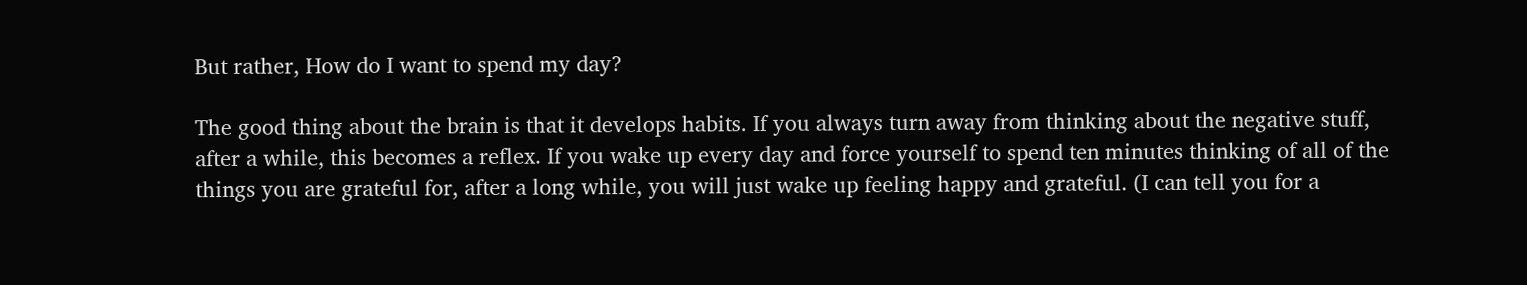But rather, How do I want to spend my day?

The good thing about the brain is that it develops habits. If you always turn away from thinking about the negative stuff, after a while, this becomes a reflex. If you wake up every day and force yourself to spend ten minutes thinking of all of the things you are grateful for, after a long while, you will just wake up feeling happy and grateful. (I can tell you for a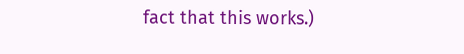fact that this works.)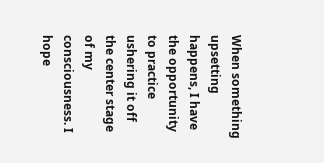When something upsetting happens, I have the opportunity to practice ushering it off the center stage of my consciousness. I hope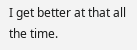I get better at that all the time.